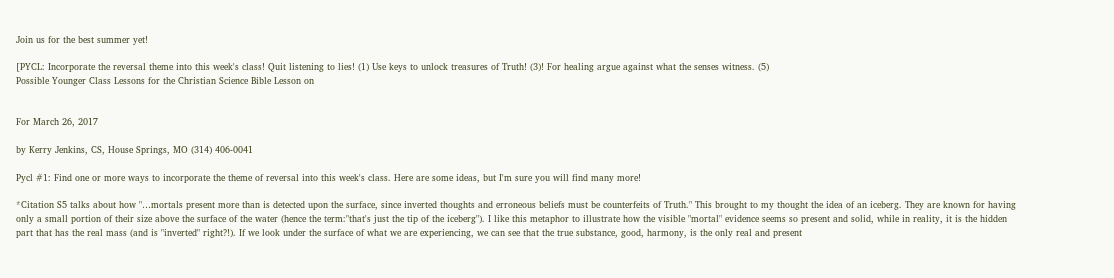Join us for the best summer yet!

[PYCL: Incorporate the reversal theme into this week's class! Quit listening to lies! (1) Use keys to unlock treasures of Truth! (3)! For healing argue against what the senses witness. (5)
Possible Younger Class Lessons for the Christian Science Bible Lesson on


For March 26, 2017

by Kerry Jenkins, CS, House Springs, MO (314) 406-0041

Pycl #1: Find one or more ways to incorporate the theme of reversal into this week's class. Here are some ideas, but I'm sure you will find many more!

*Citation S5 talks about how "…mortals present more than is detected upon the surface, since inverted thoughts and erroneous beliefs must be counterfeits of Truth." This brought to my thought the idea of an iceberg. They are known for having only a small portion of their size above the surface of the water (hence the term:"that's just the tip of the iceberg"). I like this metaphor to illustrate how the visible "mortal" evidence seems so present and solid, while in reality, it is the hidden part that has the real mass (and is "inverted" right?!). If we look under the surface of what we are experiencing, we can see that the true substance, good, harmony, is the only real and present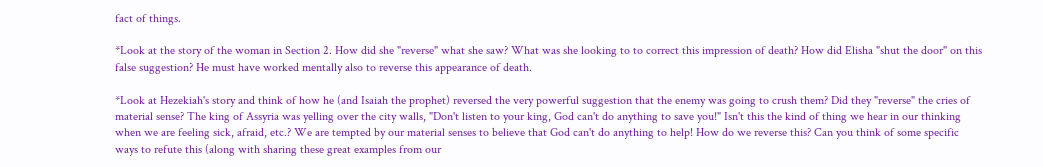fact of things.

*Look at the story of the woman in Section 2. How did she "reverse" what she saw? What was she looking to to correct this impression of death? How did Elisha "shut the door" on this false suggestion? He must have worked mentally also to reverse this appearance of death.

*Look at Hezekiah's story and think of how he (and Isaiah the prophet) reversed the very powerful suggestion that the enemy was going to crush them? Did they "reverse" the cries of material sense? The king of Assyria was yelling over the city walls, "Don't listen to your king, God can't do anything to save you!" Isn't this the kind of thing we hear in our thinking when we are feeling sick, afraid, etc.? We are tempted by our material senses to believe that God can't do anything to help! How do we reverse this? Can you think of some specific ways to refute this (along with sharing these great examples from our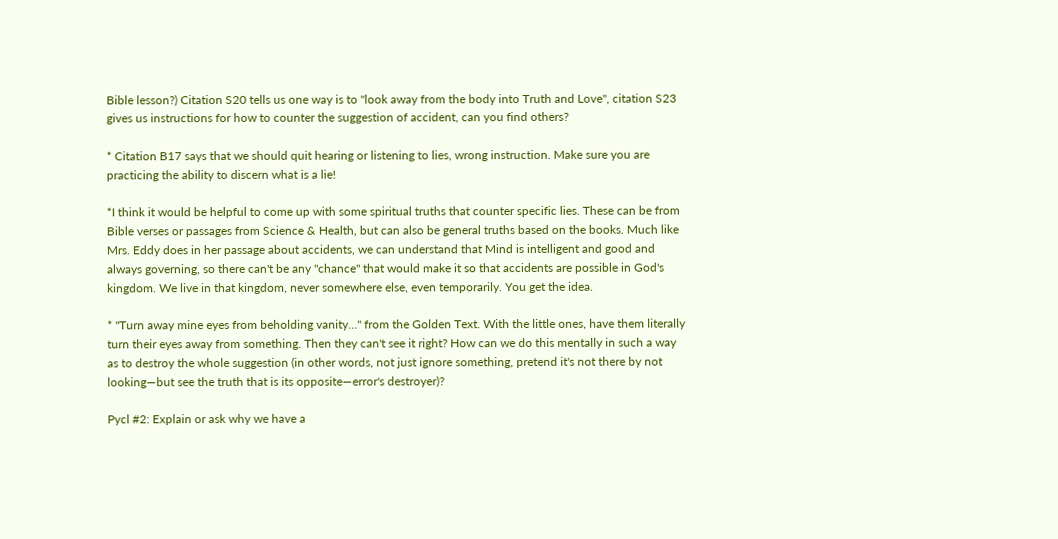Bible lesson?) Citation S20 tells us one way is to "look away from the body into Truth and Love", citation S23 gives us instructions for how to counter the suggestion of accident, can you find others?

* Citation B17 says that we should quit hearing or listening to lies, wrong instruction. Make sure you are practicing the ability to discern what is a lie!

*I think it would be helpful to come up with some spiritual truths that counter specific lies. These can be from Bible verses or passages from Science & Health, but can also be general truths based on the books. Much like Mrs. Eddy does in her passage about accidents, we can understand that Mind is intelligent and good and always governing, so there can't be any "chance" that would make it so that accidents are possible in God's kingdom. We live in that kingdom, never somewhere else, even temporarily. You get the idea.

* "Turn away mine eyes from beholding vanity…" from the Golden Text. With the little ones, have them literally turn their eyes away from something. Then they can't see it right? How can we do this mentally in such a way as to destroy the whole suggestion (in other words, not just ignore something, pretend it's not there by not looking—but see the truth that is its opposite—error's destroyer)?

Pycl #2: Explain or ask why we have a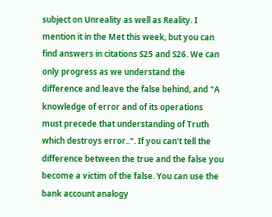subject on Unreality as well as Reality. I mention it in the Met this week, but you can find answers in citations S25 and S26. We can only progress as we understand the difference and leave the false behind, and "A knowledge of error and of its operations must precede that understanding of Truth which destroys error..". If you can't tell the difference between the true and the false you become a victim of the false. You can use the bank account analogy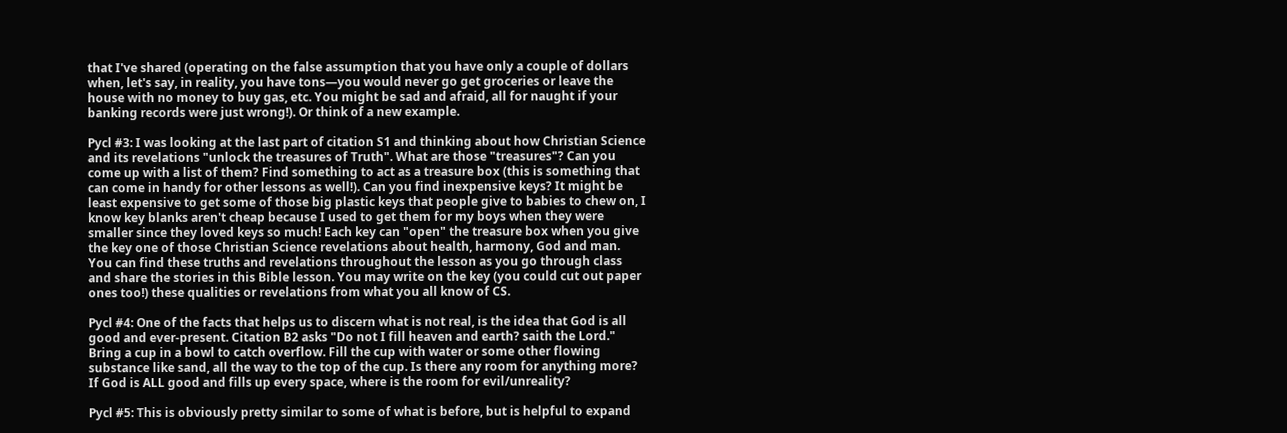that I've shared (operating on the false assumption that you have only a couple of dollars when, let's say, in reality, you have tons—you would never go get groceries or leave the house with no money to buy gas, etc. You might be sad and afraid, all for naught if your banking records were just wrong!). Or think of a new example.

Pycl #3: I was looking at the last part of citation S1 and thinking about how Christian Science and its revelations "unlock the treasures of Truth". What are those "treasures"? Can you come up with a list of them? Find something to act as a treasure box (this is something that can come in handy for other lessons as well!). Can you find inexpensive keys? It might be least expensive to get some of those big plastic keys that people give to babies to chew on, I know key blanks aren't cheap because I used to get them for my boys when they were smaller since they loved keys so much! Each key can "open" the treasure box when you give the key one of those Christian Science revelations about health, harmony, God and man. You can find these truths and revelations throughout the lesson as you go through class and share the stories in this Bible lesson. You may write on the key (you could cut out paper ones too!) these qualities or revelations from what you all know of CS.

Pycl #4: One of the facts that helps us to discern what is not real, is the idea that God is all good and ever-present. Citation B2 asks "Do not I fill heaven and earth? saith the Lord." Bring a cup in a bowl to catch overflow. Fill the cup with water or some other flowing substance like sand, all the way to the top of the cup. Is there any room for anything more? If God is ALL good and fills up every space, where is the room for evil/unreality?

Pycl #5: This is obviously pretty similar to some of what is before, but is helpful to expand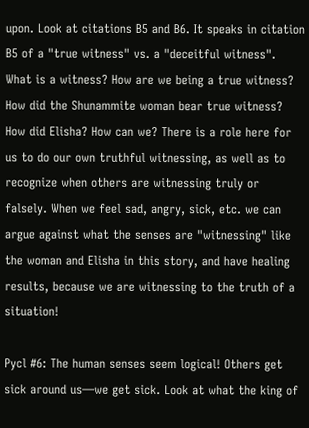upon. Look at citations B5 and B6. It speaks in citation B5 of a "true witness" vs. a "deceitful witness". What is a witness? How are we being a true witness? How did the Shunammite woman bear true witness? How did Elisha? How can we? There is a role here for us to do our own truthful witnessing, as well as to recognize when others are witnessing truly or falsely. When we feel sad, angry, sick, etc. we can argue against what the senses are "witnessing" like the woman and Elisha in this story, and have healing results, because we are witnessing to the truth of a situation!

Pycl #6: The human senses seem logical! Others get sick around us—we get sick. Look at what the king of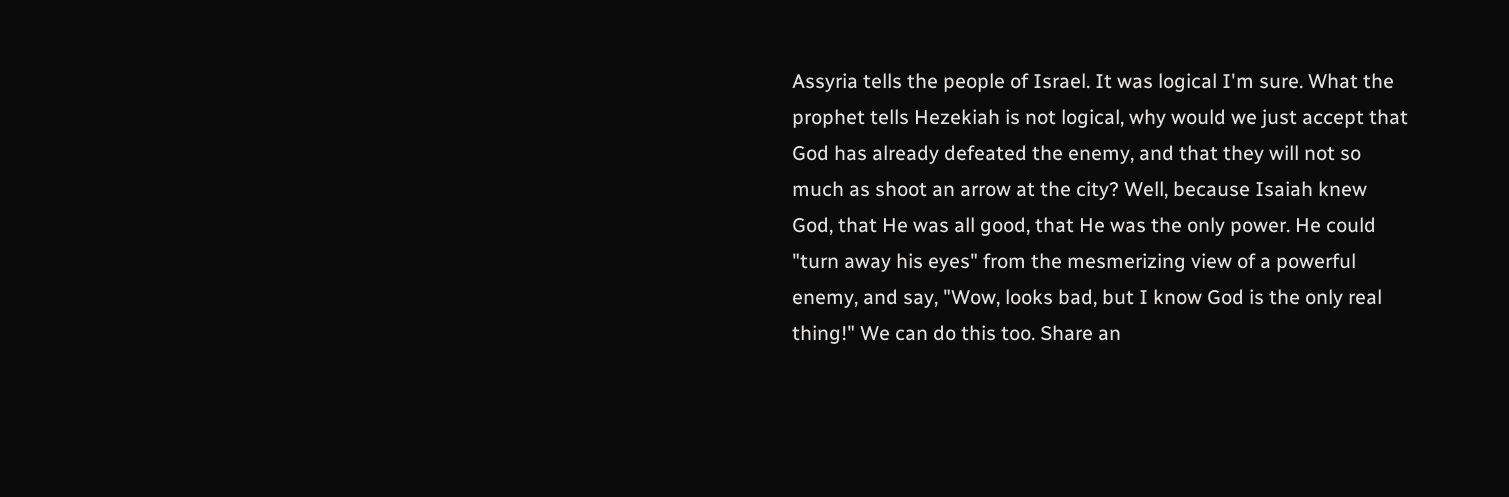Assyria tells the people of Israel. It was logical I'm sure. What the prophet tells Hezekiah is not logical, why would we just accept that God has already defeated the enemy, and that they will not so much as shoot an arrow at the city? Well, because Isaiah knew God, that He was all good, that He was the only power. He could "turn away his eyes" from the mesmerizing view of a powerful enemy, and say, "Wow, looks bad, but I know God is the only real thing!" We can do this too. Share an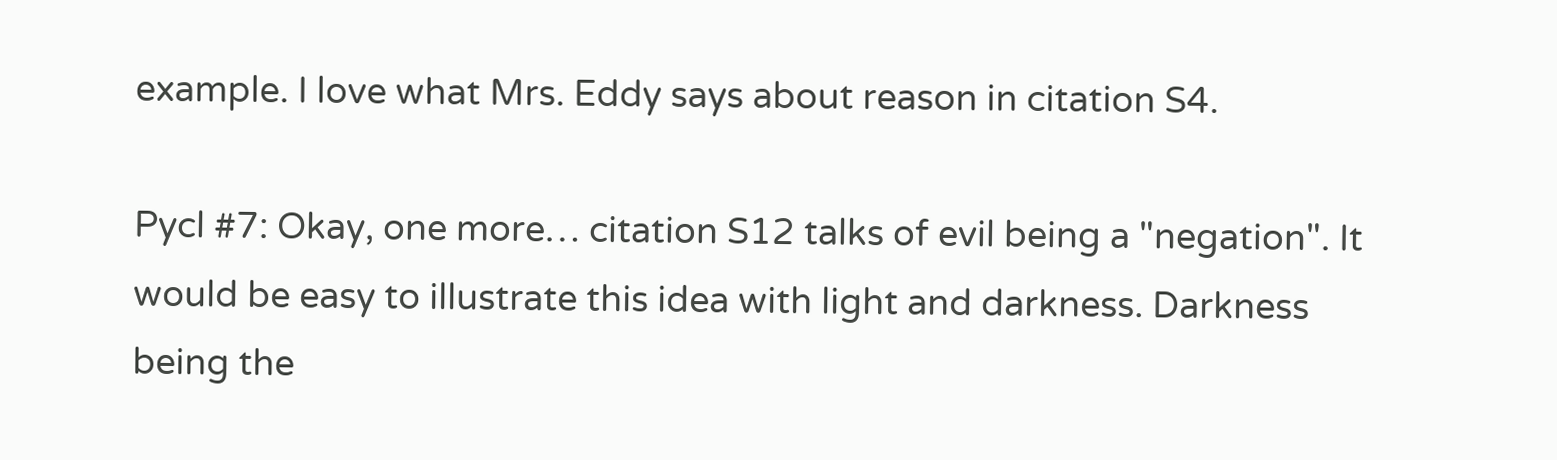example. I love what Mrs. Eddy says about reason in citation S4.

Pycl #7: Okay, one more… citation S12 talks of evil being a "negation". It would be easy to illustrate this idea with light and darkness. Darkness being the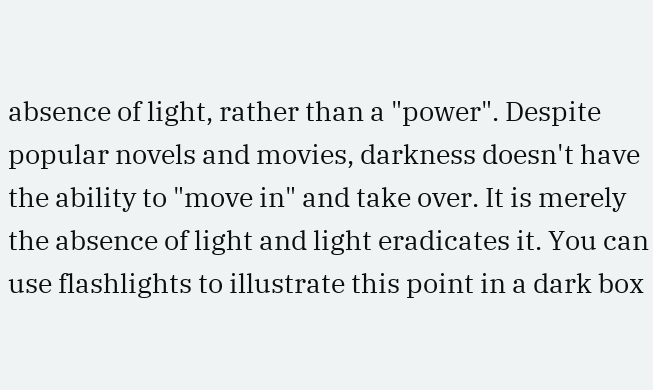absence of light, rather than a "power". Despite popular novels and movies, darkness doesn't have the ability to "move in" and take over. It is merely the absence of light and light eradicates it. You can use flashlights to illustrate this point in a dark box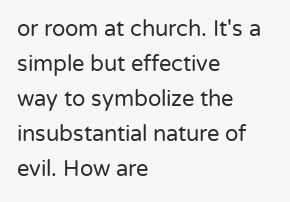or room at church. It's a simple but effective way to symbolize the insubstantial nature of evil. How are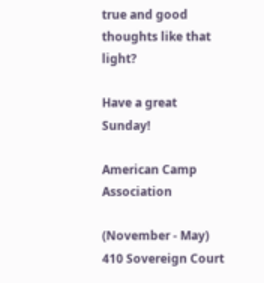true and good thoughts like that light?

Have a great Sunday!

American Camp Association

(November - May)
410 Sovereign Court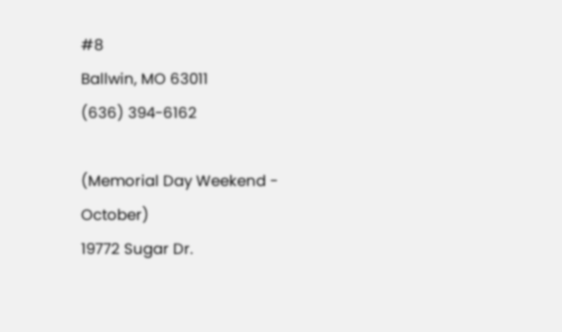#8
Ballwin, MO 63011
(636) 394-6162

(Memorial Day Weekend - October)
19772 Sugar Dr.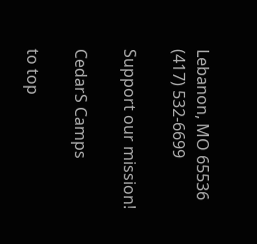Lebanon, MO 65536
(417) 532-6699

Support our mission!

CedarS Camps

to top